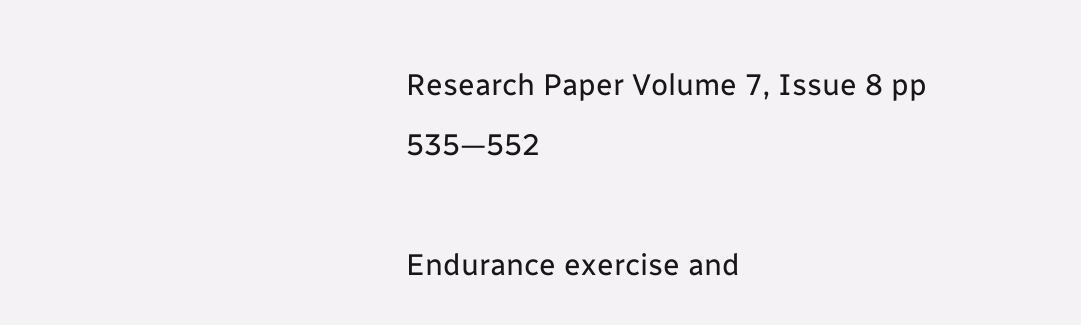Research Paper Volume 7, Issue 8 pp 535—552

Endurance exercise and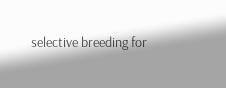selective breeding for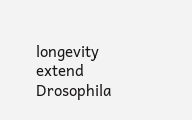longevity extend Drosophila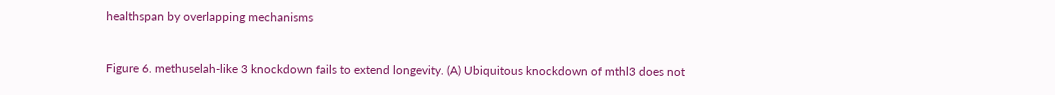healthspan by overlapping mechanisms


Figure 6. methuselah-like 3 knockdown fails to extend longevity. (A) Ubiquitous knockdown of mthl3 does not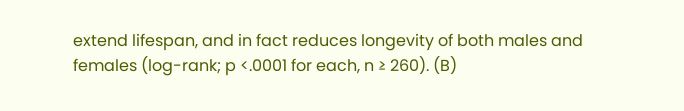extend lifespan, and in fact reduces longevity of both males and females (log-rank; p <.0001 for each, n ≥ 260). (B)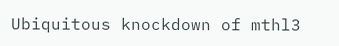Ubiquitous knockdown of mthl3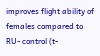improves flight ability of females compared to RU- control (t-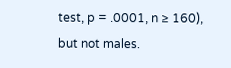test, p = .0001, n ≥ 160), but not males.